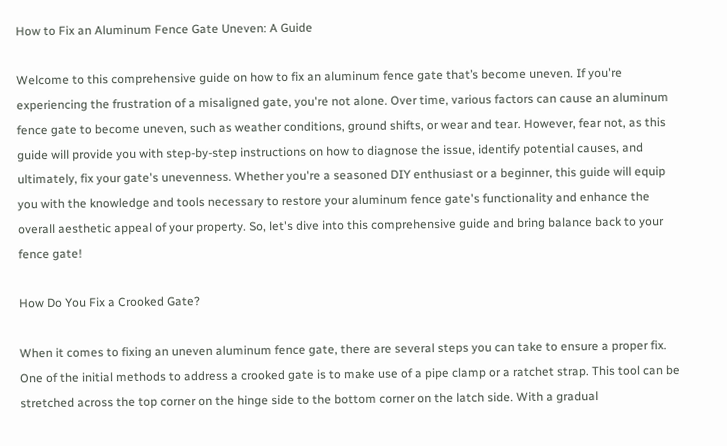How to Fix an Aluminum Fence Gate Uneven: A Guide

Welcome to this comprehensive guide on how to fix an aluminum fence gate that’s become uneven. If you're experiencing the frustration of a misaligned gate, you're not alone. Over time, various factors can cause an aluminum fence gate to become uneven, such as weather conditions, ground shifts, or wear and tear. However, fear not, as this guide will provide you with step-by-step instructions on how to diagnose the issue, identify potential causes, and ultimately, fix your gate's unevenness. Whether you're a seasoned DIY enthusiast or a beginner, this guide will equip you with the knowledge and tools necessary to restore your aluminum fence gate's functionality and enhance the overall aesthetic appeal of your property. So, let's dive into this comprehensive guide and bring balance back to your fence gate!

How Do You Fix a Crooked Gate?

When it comes to fixing an uneven aluminum fence gate, there are several steps you can take to ensure a proper fix. One of the initial methods to address a crooked gate is to make use of a pipe clamp or a ratchet strap. This tool can be stretched across the top corner on the hinge side to the bottom corner on the latch side. With a gradual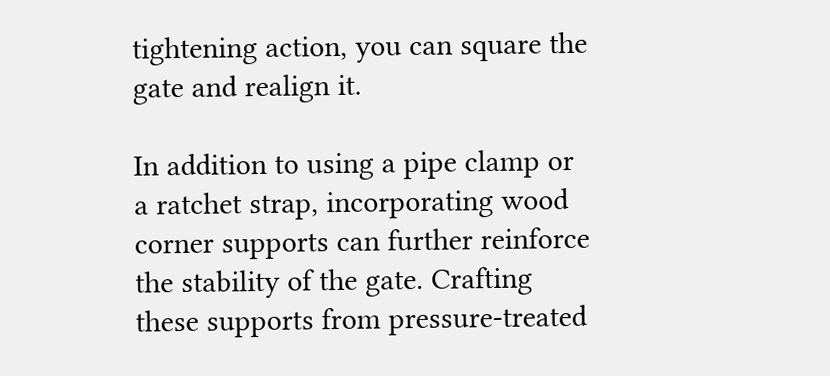tightening action, you can square the gate and realign it.

In addition to using a pipe clamp or a ratchet strap, incorporating wood corner supports can further reinforce the stability of the gate. Crafting these supports from pressure-treated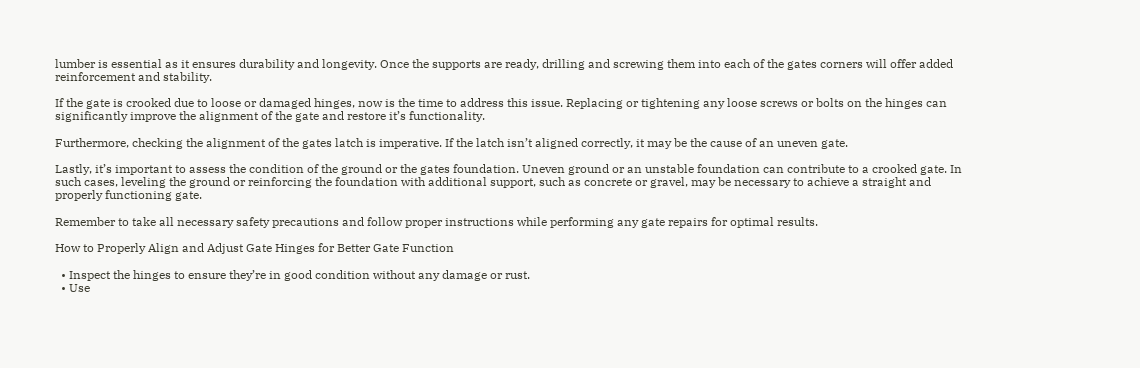lumber is essential as it ensures durability and longevity. Once the supports are ready, drilling and screwing them into each of the gates corners will offer added reinforcement and stability.

If the gate is crooked due to loose or damaged hinges, now is the time to address this issue. Replacing or tightening any loose screws or bolts on the hinges can significantly improve the alignment of the gate and restore it’s functionality.

Furthermore, checking the alignment of the gates latch is imperative. If the latch isn’t aligned correctly, it may be the cause of an uneven gate.

Lastly, it’s important to assess the condition of the ground or the gates foundation. Uneven ground or an unstable foundation can contribute to a crooked gate. In such cases, leveling the ground or reinforcing the foundation with additional support, such as concrete or gravel, may be necessary to achieve a straight and properly functioning gate.

Remember to take all necessary safety precautions and follow proper instructions while performing any gate repairs for optimal results.

How to Properly Align and Adjust Gate Hinges for Better Gate Function

  • Inspect the hinges to ensure they’re in good condition without any damage or rust.
  • Use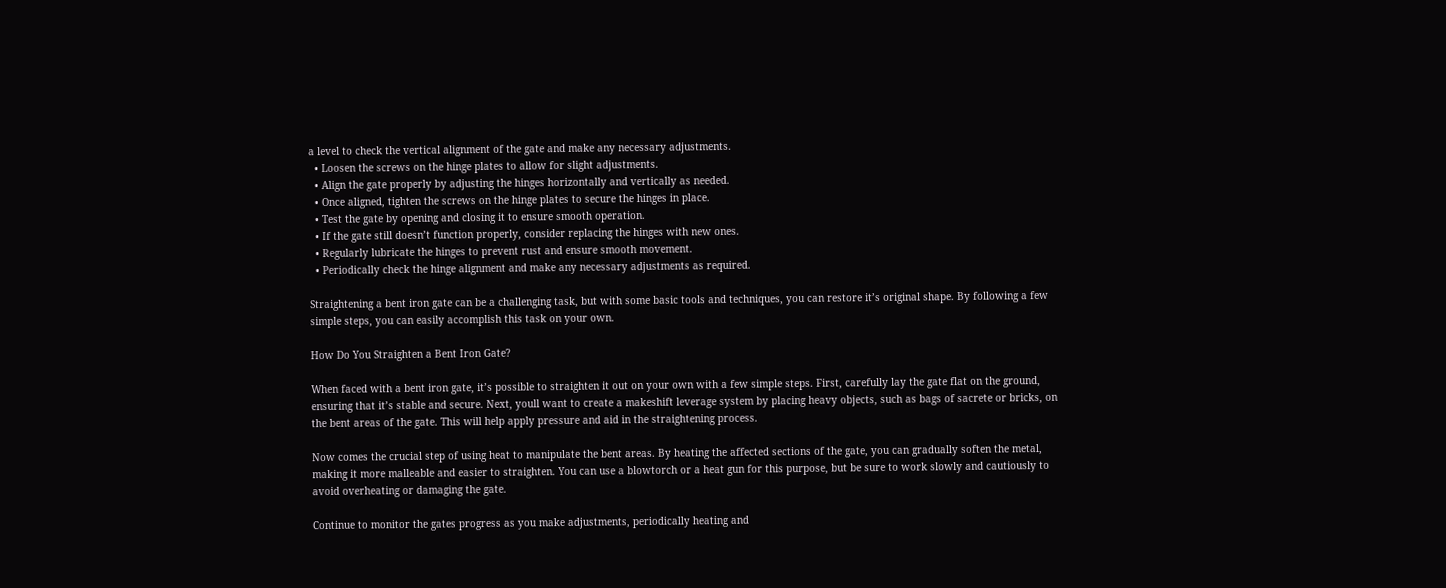a level to check the vertical alignment of the gate and make any necessary adjustments.
  • Loosen the screws on the hinge plates to allow for slight adjustments.
  • Align the gate properly by adjusting the hinges horizontally and vertically as needed.
  • Once aligned, tighten the screws on the hinge plates to secure the hinges in place.
  • Test the gate by opening and closing it to ensure smooth operation.
  • If the gate still doesn’t function properly, consider replacing the hinges with new ones.
  • Regularly lubricate the hinges to prevent rust and ensure smooth movement.
  • Periodically check the hinge alignment and make any necessary adjustments as required.

Straightening a bent iron gate can be a challenging task, but with some basic tools and techniques, you can restore it’s original shape. By following a few simple steps, you can easily accomplish this task on your own.

How Do You Straighten a Bent Iron Gate?

When faced with a bent iron gate, it’s possible to straighten it out on your own with a few simple steps. First, carefully lay the gate flat on the ground, ensuring that it’s stable and secure. Next, youll want to create a makeshift leverage system by placing heavy objects, such as bags of sacrete or bricks, on the bent areas of the gate. This will help apply pressure and aid in the straightening process.

Now comes the crucial step of using heat to manipulate the bent areas. By heating the affected sections of the gate, you can gradually soften the metal, making it more malleable and easier to straighten. You can use a blowtorch or a heat gun for this purpose, but be sure to work slowly and cautiously to avoid overheating or damaging the gate.

Continue to monitor the gates progress as you make adjustments, periodically heating and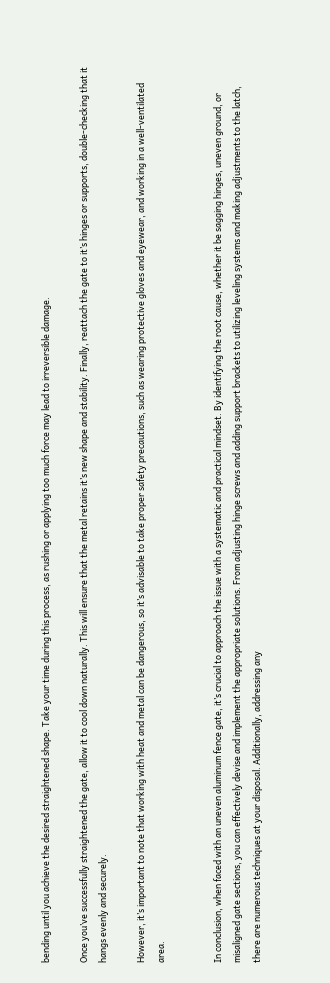bending until you achieve the desired straightened shape. Take your time during this process, as rushing or applying too much force may lead to irreversible damage.

Once you’ve successfully straightened the gate, allow it to cool down naturally. This will ensure that the metal retains it’s new shape and stability. Finally, reattach the gate to it’s hinges or supports, double-checking that it hangs evenly and securely.

However, it’s important to note that working with heat and metal can be dangerous, so it’s advisable to take proper safety precautions, such as wearing protective gloves and eyewear, and working in a well-ventilated area.


In conclusion, when faced with an uneven aluminum fence gate, it’s crucial to approach the issue with a systematic and practical mindset. By identifying the root cause, whether it be sagging hinges, uneven ground, or misaligned gate sections, you can effectively devise and implement the appropriate solutions. From adjusting hinge screws and adding support brackets to utilizing leveling systems and making adjustments to the latch, there are numerous techniques at your disposal. Additionally, addressing any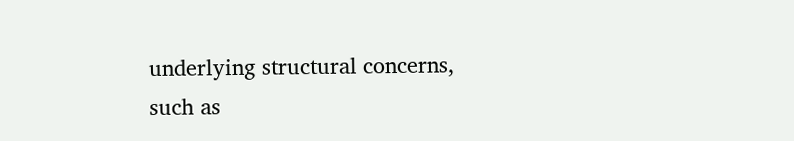underlying structural concerns, such as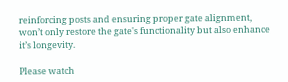reinforcing posts and ensuring proper gate alignment, won’t only restore the gate's functionality but also enhance it’s longevity.

Please watch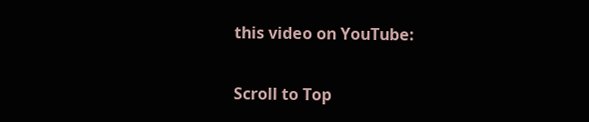this video on YouTube:

Scroll to Top